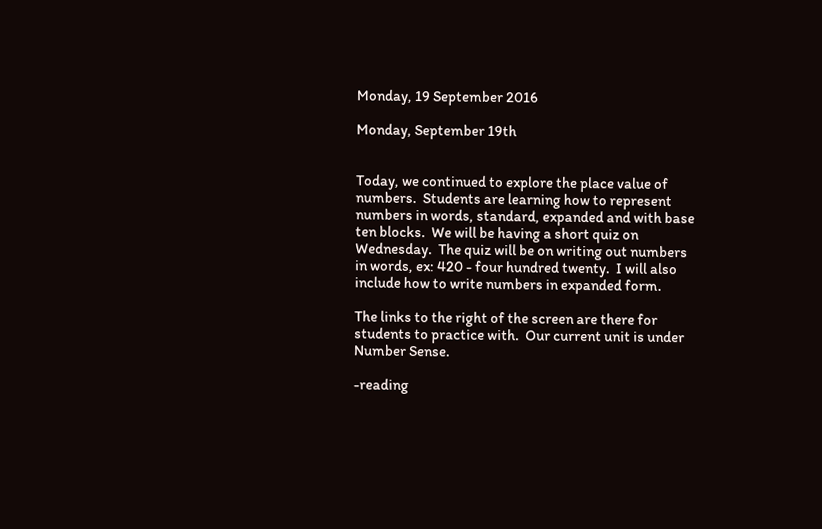Monday, 19 September 2016

Monday, September 19th


Today, we continued to explore the place value of numbers.  Students are learning how to represent numbers in words, standard, expanded and with base ten blocks.  We will be having a short quiz on Wednesday.  The quiz will be on writing out numbers in words, ex: 420 - four hundred twenty.  I will also include how to write numbers in expanded form.

The links to the right of the screen are there for students to practice with.  Our current unit is under Number Sense.

-reading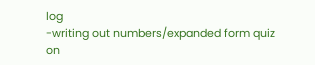log
-writing out numbers/expanded form quiz on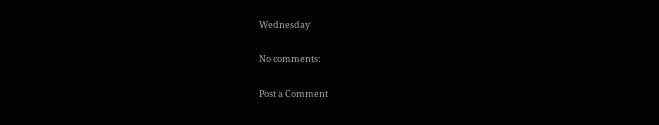Wednesday

No comments:

Post a Comment